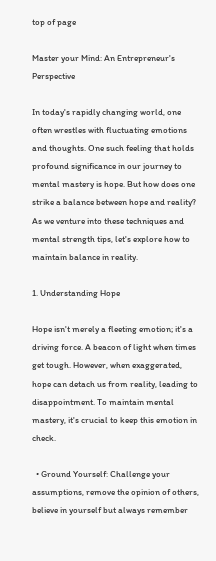top of page

Master your Mind: An Entrepreneur's Perspective

In today's rapidly changing world, one often wrestles with fluctuating emotions and thoughts. One such feeling that holds profound significance in our journey to mental mastery is hope. But how does one strike a balance between hope and reality? As we venture into these techniques and mental strength tips, let's explore how to maintain balance in reality.

1. Understanding Hope

Hope isn't merely a fleeting emotion; it's a driving force. A beacon of light when times get tough. However, when exaggerated, hope can detach us from reality, leading to disappointment. To maintain mental mastery, it's crucial to keep this emotion in check.

  • Ground Yourself: Challenge your assumptions, remove the opinion of others, believe in yourself but always remember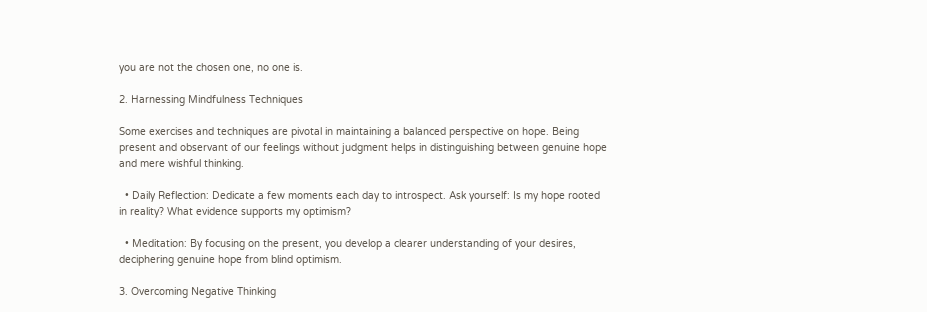you are not the chosen one, no one is.

2. Harnessing Mindfulness Techniques

Some exercises and techniques are pivotal in maintaining a balanced perspective on hope. Being present and observant of our feelings without judgment helps in distinguishing between genuine hope and mere wishful thinking.

  • Daily Reflection: Dedicate a few moments each day to introspect. Ask yourself: Is my hope rooted in reality? What evidence supports my optimism?

  • Meditation: By focusing on the present, you develop a clearer understanding of your desires, deciphering genuine hope from blind optimism.

3. Overcoming Negative Thinking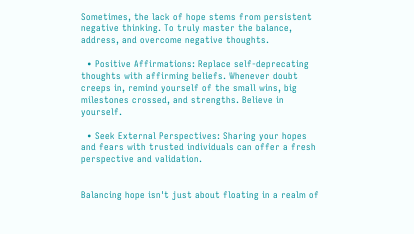Sometimes, the lack of hope stems from persistent negative thinking. To truly master the balance, address, and overcome negative thoughts.

  • Positive Affirmations: Replace self-deprecating thoughts with affirming beliefs. Whenever doubt creeps in, remind yourself of the small wins, big milestones crossed, and strengths. Believe in yourself.

  • Seek External Perspectives: Sharing your hopes and fears with trusted individuals can offer a fresh perspective and validation.


Balancing hope isn't just about floating in a realm of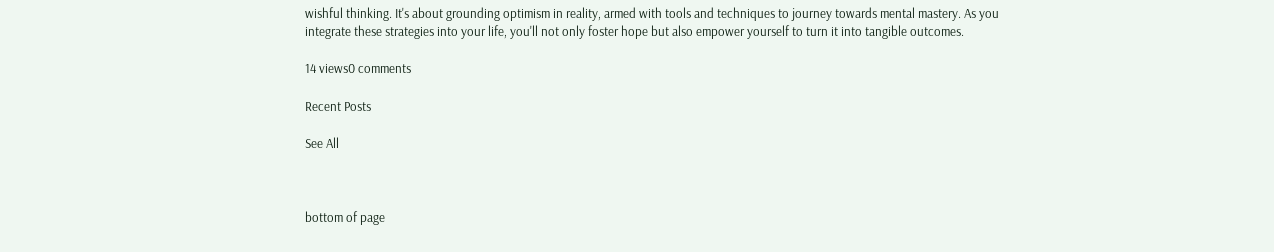wishful thinking. It's about grounding optimism in reality, armed with tools and techniques to journey towards mental mastery. As you integrate these strategies into your life, you'll not only foster hope but also empower yourself to turn it into tangible outcomes.

14 views0 comments

Recent Posts

See All



bottom of page